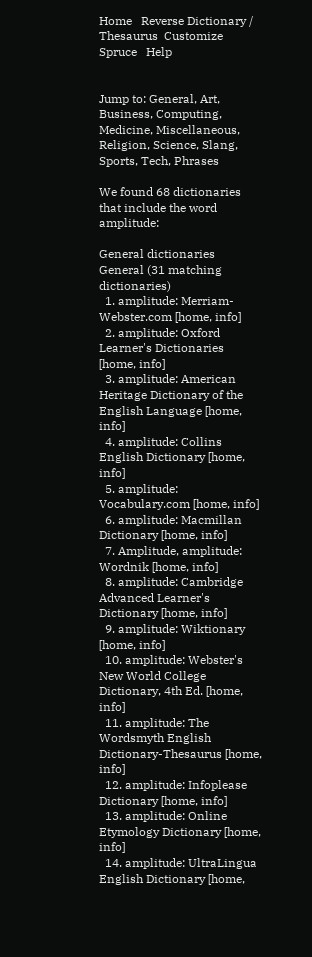Home   Reverse Dictionary / Thesaurus  Customize   Spruce   Help


Jump to: General, Art, Business, Computing, Medicine, Miscellaneous, Religion, Science, Slang, Sports, Tech, Phrases

We found 68 dictionaries that include the word amplitude:

General dictionaries General (31 matching dictionaries)
  1. amplitude: Merriam-Webster.com [home, info]
  2. amplitude: Oxford Learner's Dictionaries [home, info]
  3. amplitude: American Heritage Dictionary of the English Language [home, info]
  4. amplitude: Collins English Dictionary [home, info]
  5. amplitude: Vocabulary.com [home, info]
  6. amplitude: Macmillan Dictionary [home, info]
  7. Amplitude, amplitude: Wordnik [home, info]
  8. amplitude: Cambridge Advanced Learner's Dictionary [home, info]
  9. amplitude: Wiktionary [home, info]
  10. amplitude: Webster's New World College Dictionary, 4th Ed. [home, info]
  11. amplitude: The Wordsmyth English Dictionary-Thesaurus [home, info]
  12. amplitude: Infoplease Dictionary [home, info]
  13. amplitude: Online Etymology Dictionary [home, info]
  14. amplitude: UltraLingua English Dictionary [home,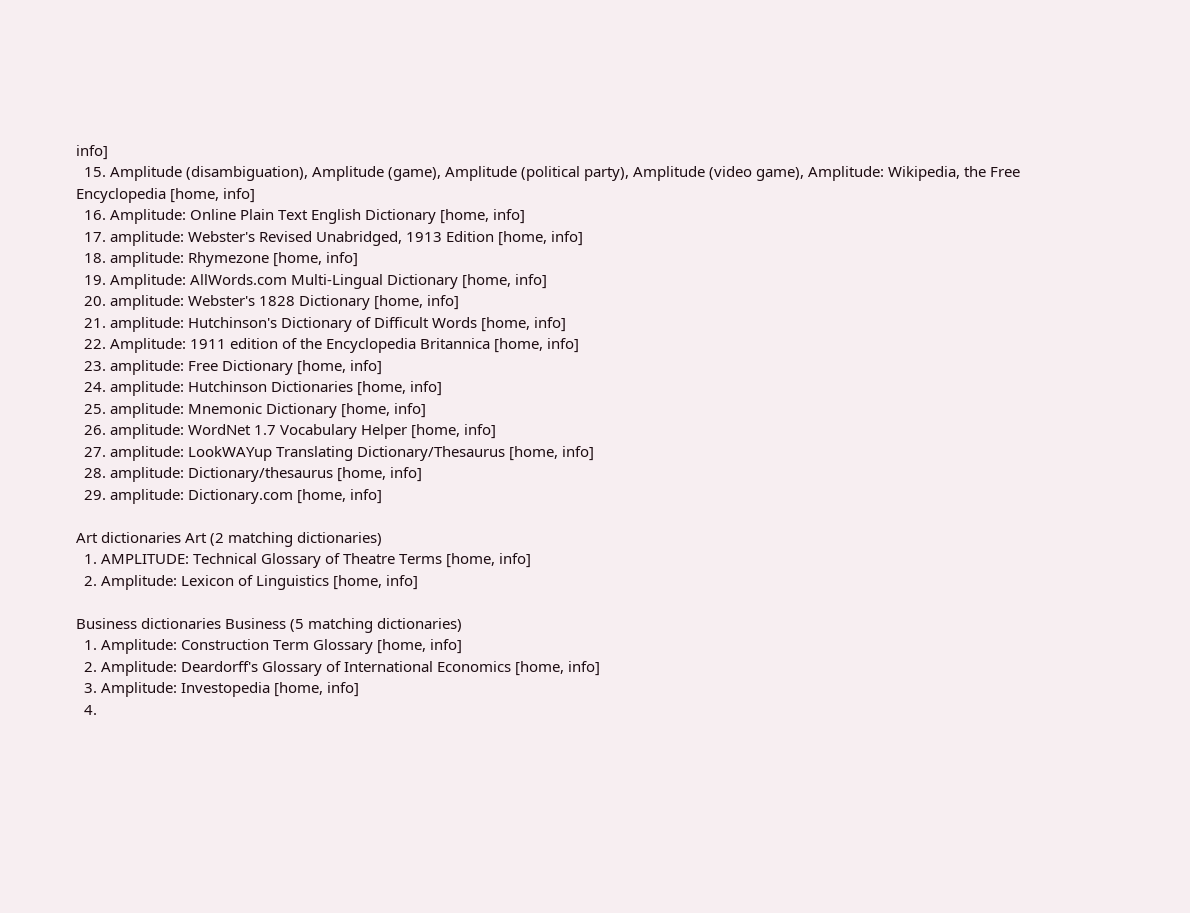info]
  15. Amplitude (disambiguation), Amplitude (game), Amplitude (political party), Amplitude (video game), Amplitude: Wikipedia, the Free Encyclopedia [home, info]
  16. Amplitude: Online Plain Text English Dictionary [home, info]
  17. amplitude: Webster's Revised Unabridged, 1913 Edition [home, info]
  18. amplitude: Rhymezone [home, info]
  19. Amplitude: AllWords.com Multi-Lingual Dictionary [home, info]
  20. amplitude: Webster's 1828 Dictionary [home, info]
  21. amplitude: Hutchinson's Dictionary of Difficult Words [home, info]
  22. Amplitude: 1911 edition of the Encyclopedia Britannica [home, info]
  23. amplitude: Free Dictionary [home, info]
  24. amplitude: Hutchinson Dictionaries [home, info]
  25. amplitude: Mnemonic Dictionary [home, info]
  26. amplitude: WordNet 1.7 Vocabulary Helper [home, info]
  27. amplitude: LookWAYup Translating Dictionary/Thesaurus [home, info]
  28. amplitude: Dictionary/thesaurus [home, info]
  29. amplitude: Dictionary.com [home, info]

Art dictionaries Art (2 matching dictionaries)
  1. AMPLITUDE: Technical Glossary of Theatre Terms [home, info]
  2. Amplitude: Lexicon of Linguistics [home, info]

Business dictionaries Business (5 matching dictionaries)
  1. Amplitude: Construction Term Glossary [home, info]
  2. Amplitude: Deardorff's Glossary of International Economics [home, info]
  3. Amplitude: Investopedia [home, info]
  4.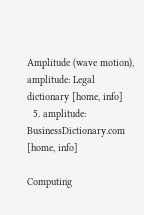Amplitude (wave motion), amplitude: Legal dictionary [home, info]
  5. amplitude: BusinessDictionary.com [home, info]

Computing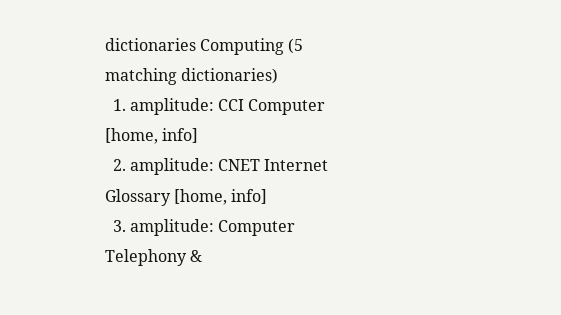dictionaries Computing (5 matching dictionaries)
  1. amplitude: CCI Computer [home, info]
  2. amplitude: CNET Internet Glossary [home, info]
  3. amplitude: Computer Telephony &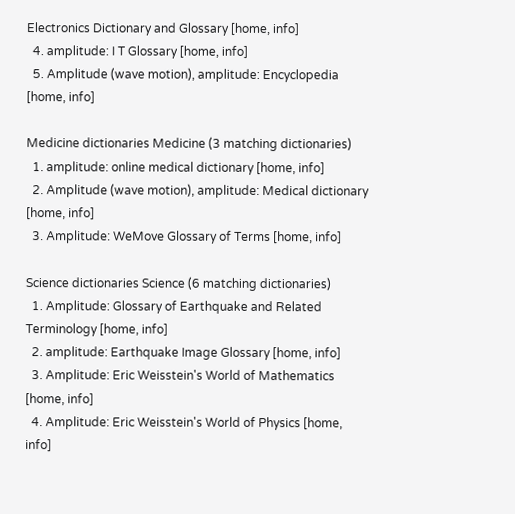Electronics Dictionary and Glossary [home, info]
  4. amplitude: I T Glossary [home, info]
  5. Amplitude (wave motion), amplitude: Encyclopedia [home, info]

Medicine dictionaries Medicine (3 matching dictionaries)
  1. amplitude: online medical dictionary [home, info]
  2. Amplitude (wave motion), amplitude: Medical dictionary [home, info]
  3. Amplitude: WeMove Glossary of Terms [home, info]

Science dictionaries Science (6 matching dictionaries)
  1. Amplitude: Glossary of Earthquake and Related Terminology [home, info]
  2. amplitude: Earthquake Image Glossary [home, info]
  3. Amplitude: Eric Weisstein's World of Mathematics [home, info]
  4. Amplitude: Eric Weisstein's World of Physics [home, info]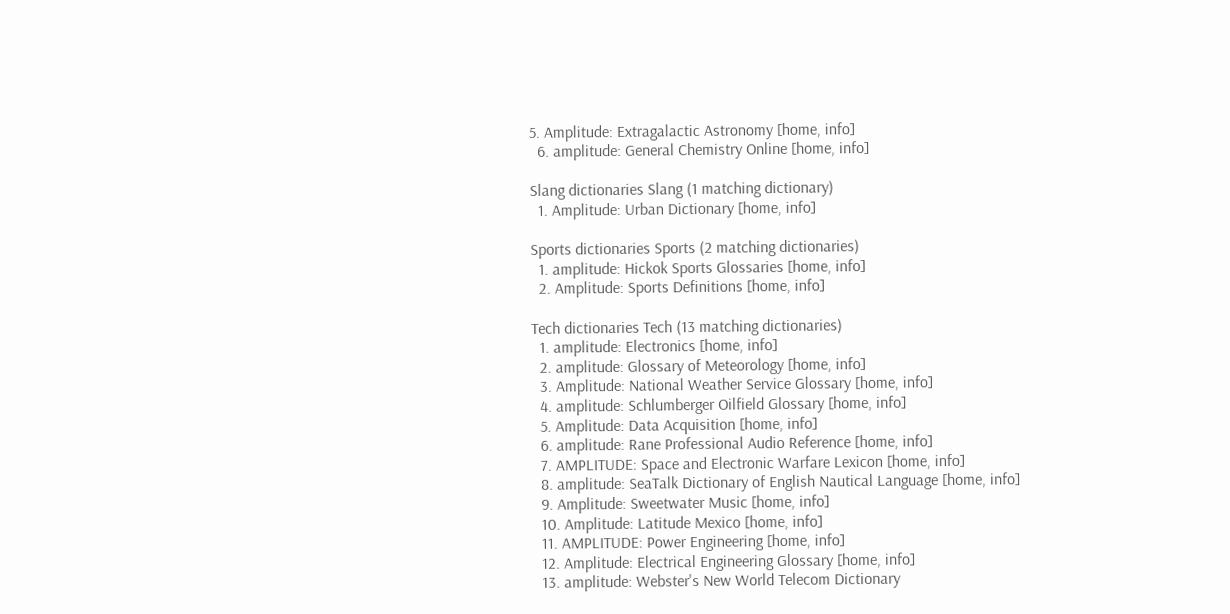5. Amplitude: Extragalactic Astronomy [home, info]
  6. amplitude: General Chemistry Online [home, info]

Slang dictionaries Slang (1 matching dictionary)
  1. Amplitude: Urban Dictionary [home, info]

Sports dictionaries Sports (2 matching dictionaries)
  1. amplitude: Hickok Sports Glossaries [home, info]
  2. Amplitude: Sports Definitions [home, info]

Tech dictionaries Tech (13 matching dictionaries)
  1. amplitude: Electronics [home, info]
  2. amplitude: Glossary of Meteorology [home, info]
  3. Amplitude: National Weather Service Glossary [home, info]
  4. amplitude: Schlumberger Oilfield Glossary [home, info]
  5. Amplitude: Data Acquisition [home, info]
  6. amplitude: Rane Professional Audio Reference [home, info]
  7. AMPLITUDE: Space and Electronic Warfare Lexicon [home, info]
  8. amplitude: SeaTalk Dictionary of English Nautical Language [home, info]
  9. Amplitude: Sweetwater Music [home, info]
  10. Amplitude: Latitude Mexico [home, info]
  11. AMPLITUDE: Power Engineering [home, info]
  12. Amplitude: Electrical Engineering Glossary [home, info]
  13. amplitude: Webster's New World Telecom Dictionary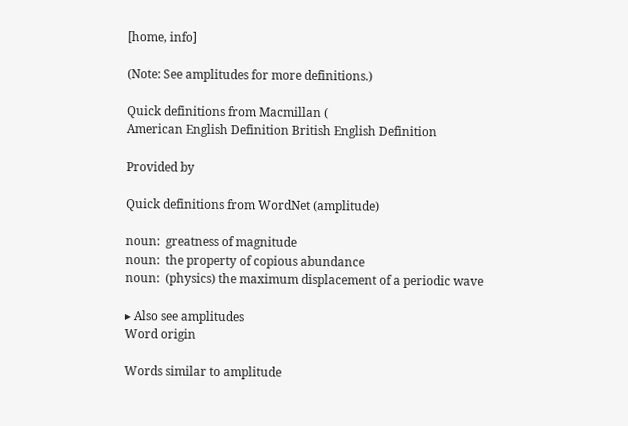[home, info]

(Note: See amplitudes for more definitions.)

Quick definitions from Macmillan (
American English Definition British English Definition

Provided by

Quick definitions from WordNet (amplitude)

noun:  greatness of magnitude
noun:  the property of copious abundance
noun:  (physics) the maximum displacement of a periodic wave

▸ Also see amplitudes
Word origin

Words similar to amplitude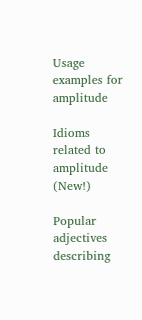Usage examples for amplitude

Idioms related to amplitude (New!)

Popular adjectives describing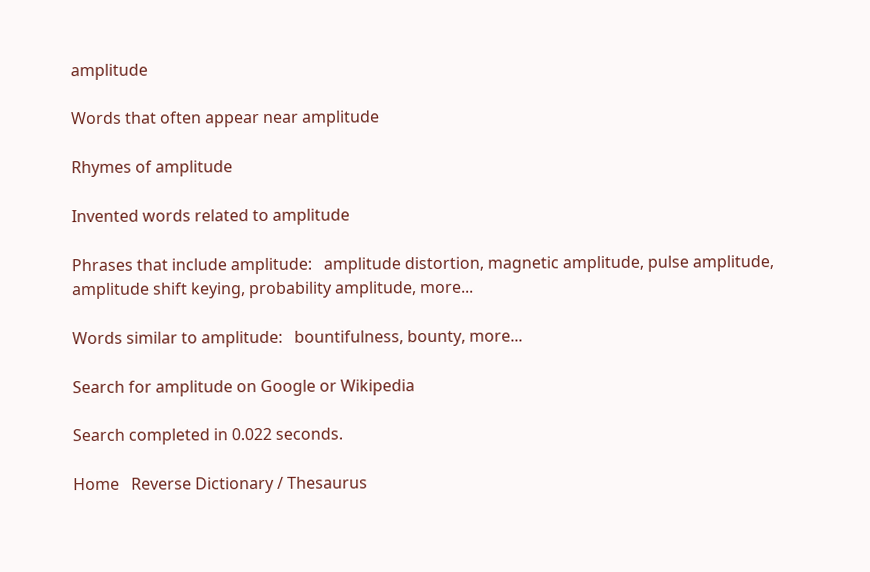amplitude

Words that often appear near amplitude

Rhymes of amplitude

Invented words related to amplitude

Phrases that include amplitude:   amplitude distortion, magnetic amplitude, pulse amplitude, amplitude shift keying, probability amplitude, more...

Words similar to amplitude:   bountifulness, bounty, more...

Search for amplitude on Google or Wikipedia

Search completed in 0.022 seconds.

Home   Reverse Dictionary / Thesaurus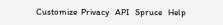Customize  Privacy   API   Spruce   Help